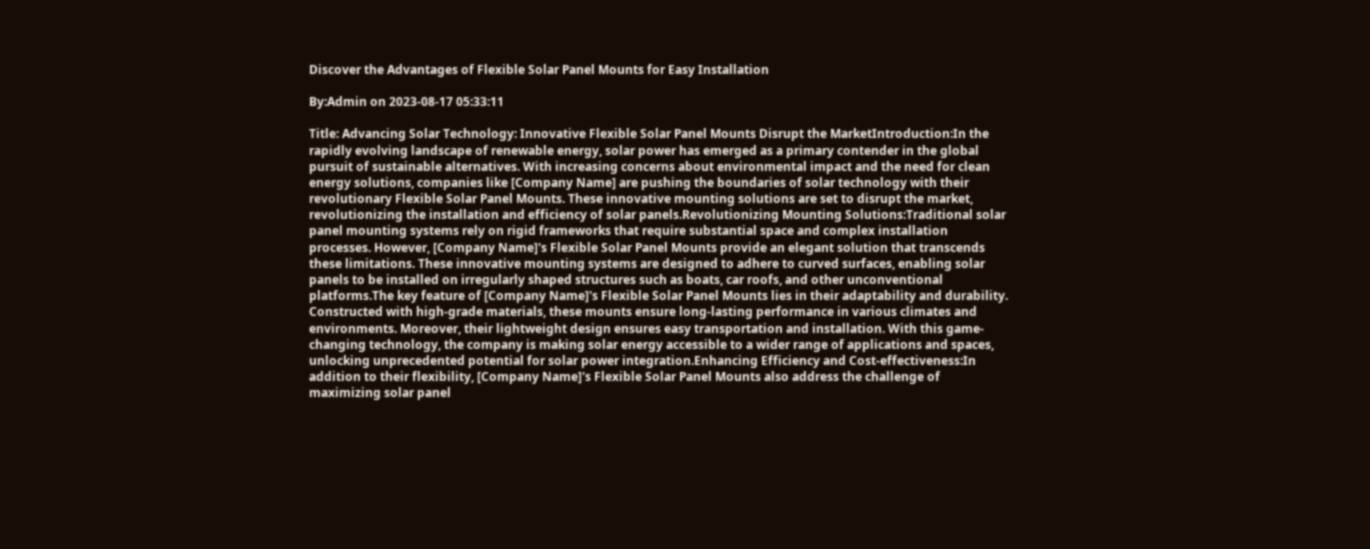Discover the Advantages of Flexible Solar Panel Mounts for Easy Installation

By:Admin on 2023-08-17 05:33:11

Title: Advancing Solar Technology: Innovative Flexible Solar Panel Mounts Disrupt the MarketIntroduction:In the rapidly evolving landscape of renewable energy, solar power has emerged as a primary contender in the global pursuit of sustainable alternatives. With increasing concerns about environmental impact and the need for clean energy solutions, companies like [Company Name] are pushing the boundaries of solar technology with their revolutionary Flexible Solar Panel Mounts. These innovative mounting solutions are set to disrupt the market, revolutionizing the installation and efficiency of solar panels.Revolutionizing Mounting Solutions:Traditional solar panel mounting systems rely on rigid frameworks that require substantial space and complex installation processes. However, [Company Name]'s Flexible Solar Panel Mounts provide an elegant solution that transcends these limitations. These innovative mounting systems are designed to adhere to curved surfaces, enabling solar panels to be installed on irregularly shaped structures such as boats, car roofs, and other unconventional platforms.The key feature of [Company Name]'s Flexible Solar Panel Mounts lies in their adaptability and durability. Constructed with high-grade materials, these mounts ensure long-lasting performance in various climates and environments. Moreover, their lightweight design ensures easy transportation and installation. With this game-changing technology, the company is making solar energy accessible to a wider range of applications and spaces, unlocking unprecedented potential for solar power integration.Enhancing Efficiency and Cost-effectiveness:In addition to their flexibility, [Company Name]'s Flexible Solar Panel Mounts also address the challenge of maximizing solar panel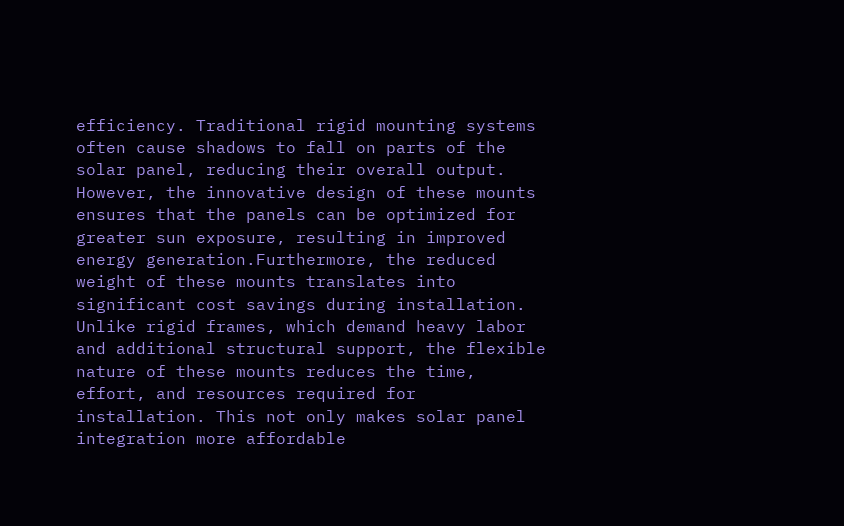efficiency. Traditional rigid mounting systems often cause shadows to fall on parts of the solar panel, reducing their overall output. However, the innovative design of these mounts ensures that the panels can be optimized for greater sun exposure, resulting in improved energy generation.Furthermore, the reduced weight of these mounts translates into significant cost savings during installation. Unlike rigid frames, which demand heavy labor and additional structural support, the flexible nature of these mounts reduces the time, effort, and resources required for installation. This not only makes solar panel integration more affordable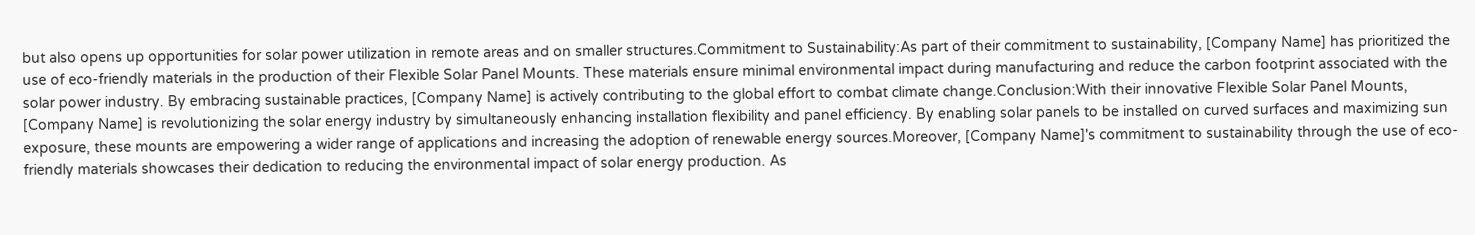but also opens up opportunities for solar power utilization in remote areas and on smaller structures.Commitment to Sustainability:As part of their commitment to sustainability, [Company Name] has prioritized the use of eco-friendly materials in the production of their Flexible Solar Panel Mounts. These materials ensure minimal environmental impact during manufacturing and reduce the carbon footprint associated with the solar power industry. By embracing sustainable practices, [Company Name] is actively contributing to the global effort to combat climate change.Conclusion:With their innovative Flexible Solar Panel Mounts, [Company Name] is revolutionizing the solar energy industry by simultaneously enhancing installation flexibility and panel efficiency. By enabling solar panels to be installed on curved surfaces and maximizing sun exposure, these mounts are empowering a wider range of applications and increasing the adoption of renewable energy sources.Moreover, [Company Name]'s commitment to sustainability through the use of eco-friendly materials showcases their dedication to reducing the environmental impact of solar energy production. As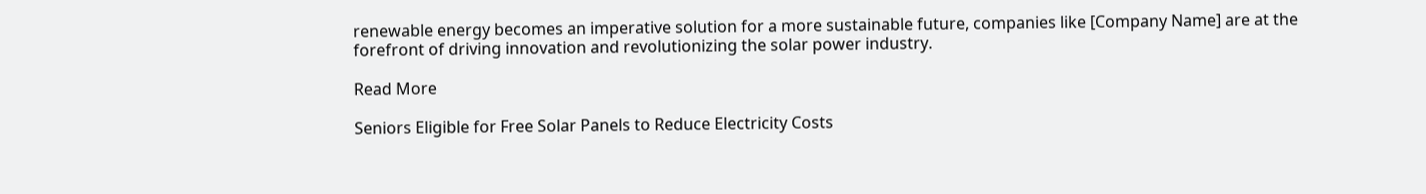renewable energy becomes an imperative solution for a more sustainable future, companies like [Company Name] are at the forefront of driving innovation and revolutionizing the solar power industry.

Read More

Seniors Eligible for Free Solar Panels to Reduce Electricity Costs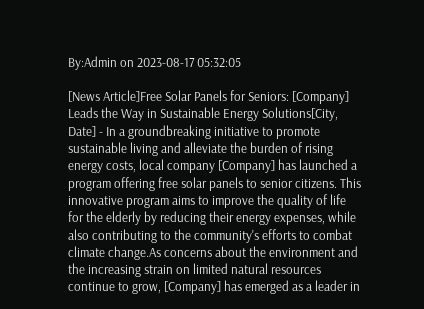By:Admin on 2023-08-17 05:32:05

[News Article]Free Solar Panels for Seniors: [Company] Leads the Way in Sustainable Energy Solutions[City, Date] - In a groundbreaking initiative to promote sustainable living and alleviate the burden of rising energy costs, local company [Company] has launched a program offering free solar panels to senior citizens. This innovative program aims to improve the quality of life for the elderly by reducing their energy expenses, while also contributing to the community's efforts to combat climate change.As concerns about the environment and the increasing strain on limited natural resources continue to grow, [Company] has emerged as a leader in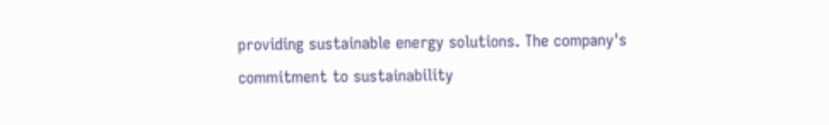providing sustainable energy solutions. The company's commitment to sustainability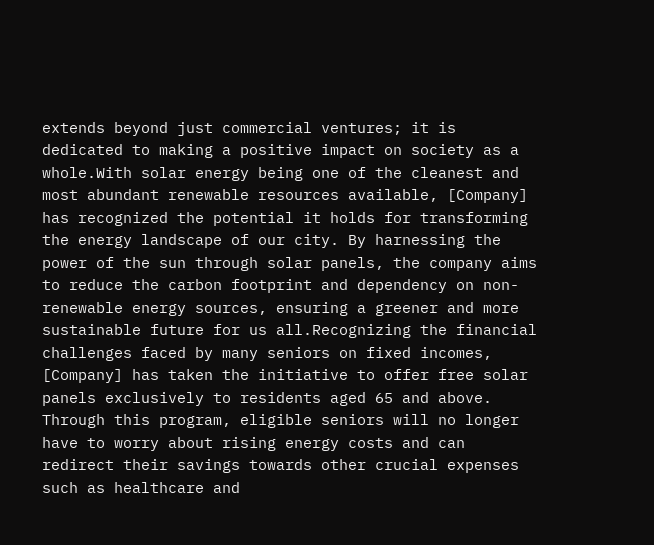extends beyond just commercial ventures; it is dedicated to making a positive impact on society as a whole.With solar energy being one of the cleanest and most abundant renewable resources available, [Company] has recognized the potential it holds for transforming the energy landscape of our city. By harnessing the power of the sun through solar panels, the company aims to reduce the carbon footprint and dependency on non-renewable energy sources, ensuring a greener and more sustainable future for us all.Recognizing the financial challenges faced by many seniors on fixed incomes, [Company] has taken the initiative to offer free solar panels exclusively to residents aged 65 and above. Through this program, eligible seniors will no longer have to worry about rising energy costs and can redirect their savings towards other crucial expenses such as healthcare and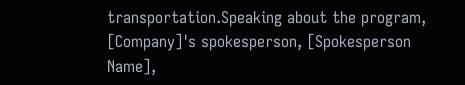transportation.Speaking about the program, [Company]'s spokesperson, [Spokesperson Name],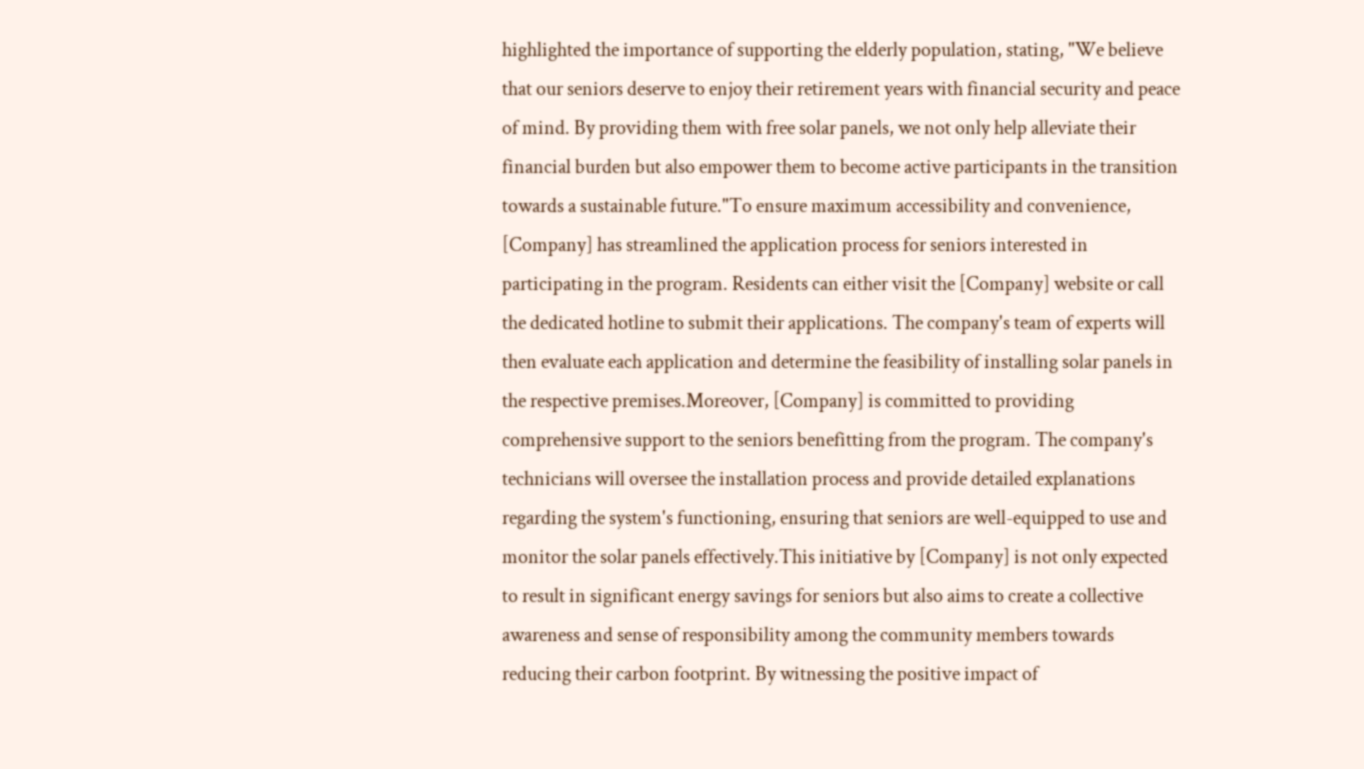highlighted the importance of supporting the elderly population, stating, "We believe that our seniors deserve to enjoy their retirement years with financial security and peace of mind. By providing them with free solar panels, we not only help alleviate their financial burden but also empower them to become active participants in the transition towards a sustainable future."To ensure maximum accessibility and convenience, [Company] has streamlined the application process for seniors interested in participating in the program. Residents can either visit the [Company] website or call the dedicated hotline to submit their applications. The company's team of experts will then evaluate each application and determine the feasibility of installing solar panels in the respective premises.Moreover, [Company] is committed to providing comprehensive support to the seniors benefitting from the program. The company's technicians will oversee the installation process and provide detailed explanations regarding the system's functioning, ensuring that seniors are well-equipped to use and monitor the solar panels effectively.This initiative by [Company] is not only expected to result in significant energy savings for seniors but also aims to create a collective awareness and sense of responsibility among the community members towards reducing their carbon footprint. By witnessing the positive impact of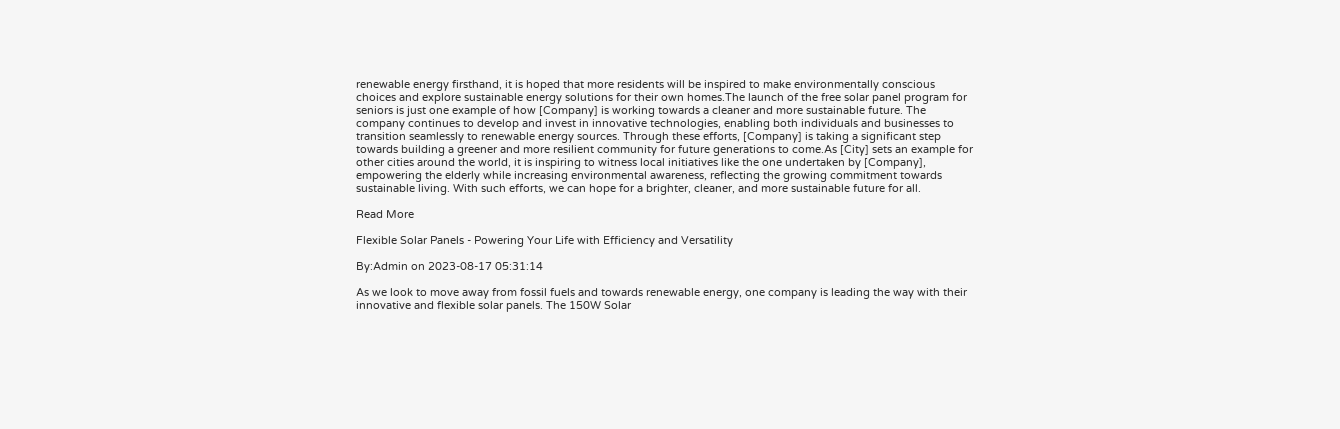renewable energy firsthand, it is hoped that more residents will be inspired to make environmentally conscious choices and explore sustainable energy solutions for their own homes.The launch of the free solar panel program for seniors is just one example of how [Company] is working towards a cleaner and more sustainable future. The company continues to develop and invest in innovative technologies, enabling both individuals and businesses to transition seamlessly to renewable energy sources. Through these efforts, [Company] is taking a significant step towards building a greener and more resilient community for future generations to come.As [City] sets an example for other cities around the world, it is inspiring to witness local initiatives like the one undertaken by [Company], empowering the elderly while increasing environmental awareness, reflecting the growing commitment towards sustainable living. With such efforts, we can hope for a brighter, cleaner, and more sustainable future for all.

Read More

Flexible Solar Panels - Powering Your Life with Efficiency and Versatility

By:Admin on 2023-08-17 05:31:14

As we look to move away from fossil fuels and towards renewable energy, one company is leading the way with their innovative and flexible solar panels. The 150W Solar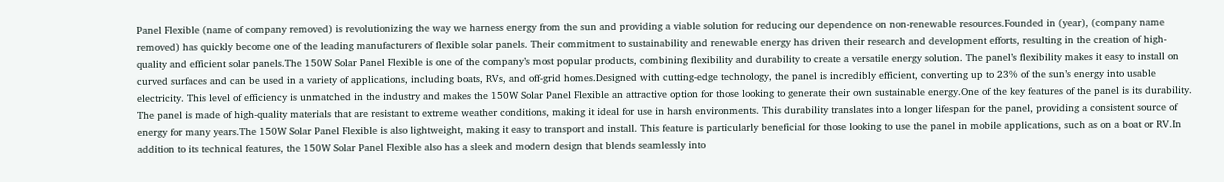Panel Flexible (name of company removed) is revolutionizing the way we harness energy from the sun and providing a viable solution for reducing our dependence on non-renewable resources.Founded in (year), (company name removed) has quickly become one of the leading manufacturers of flexible solar panels. Their commitment to sustainability and renewable energy has driven their research and development efforts, resulting in the creation of high-quality and efficient solar panels.The 150W Solar Panel Flexible is one of the company’s most popular products, combining flexibility and durability to create a versatile energy solution. The panel’s flexibility makes it easy to install on curved surfaces and can be used in a variety of applications, including boats, RVs, and off-grid homes.Designed with cutting-edge technology, the panel is incredibly efficient, converting up to 23% of the sun’s energy into usable electricity. This level of efficiency is unmatched in the industry and makes the 150W Solar Panel Flexible an attractive option for those looking to generate their own sustainable energy.One of the key features of the panel is its durability. The panel is made of high-quality materials that are resistant to extreme weather conditions, making it ideal for use in harsh environments. This durability translates into a longer lifespan for the panel, providing a consistent source of energy for many years.The 150W Solar Panel Flexible is also lightweight, making it easy to transport and install. This feature is particularly beneficial for those looking to use the panel in mobile applications, such as on a boat or RV.In addition to its technical features, the 150W Solar Panel Flexible also has a sleek and modern design that blends seamlessly into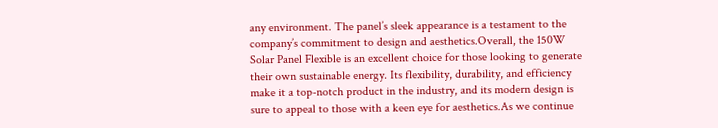any environment. The panel’s sleek appearance is a testament to the company’s commitment to design and aesthetics.Overall, the 150W Solar Panel Flexible is an excellent choice for those looking to generate their own sustainable energy. Its flexibility, durability, and efficiency make it a top-notch product in the industry, and its modern design is sure to appeal to those with a keen eye for aesthetics.As we continue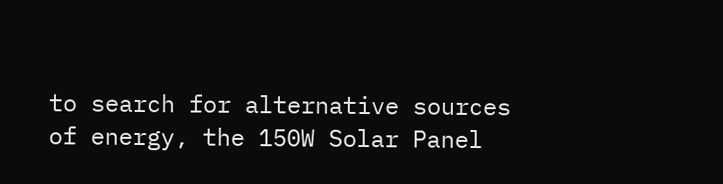to search for alternative sources of energy, the 150W Solar Panel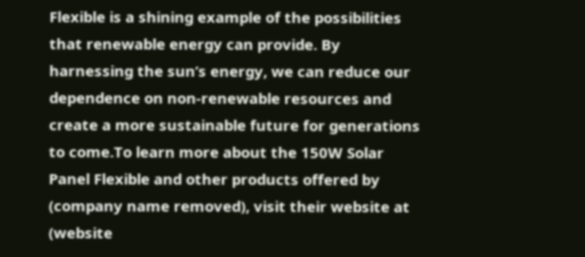Flexible is a shining example of the possibilities that renewable energy can provide. By harnessing the sun’s energy, we can reduce our dependence on non-renewable resources and create a more sustainable future for generations to come.To learn more about the 150W Solar Panel Flexible and other products offered by (company name removed), visit their website at (website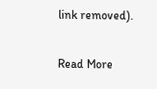link removed).

Read More